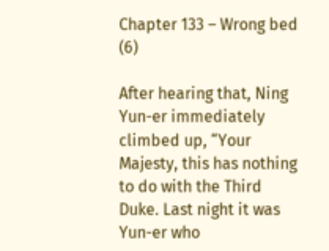Chapter 133 – Wrong bed (6)

After hearing that, Ning Yun-er immediately climbed up, “Your Majesty, this has nothing to do with the Third Duke. Last night it was Yun-er who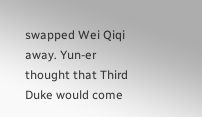swapped Wei Qiqi away. Yun-er thought that Third Duke would come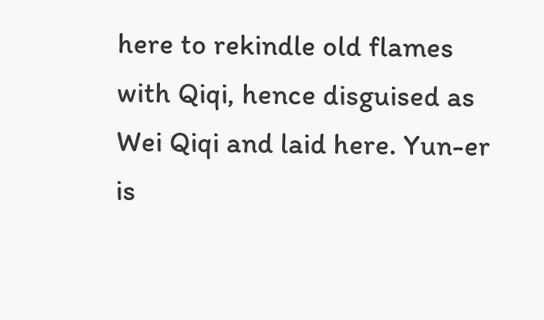here to rekindle old flames with Qiqi, hence disguised as Wei Qiqi and laid here. Yun-er is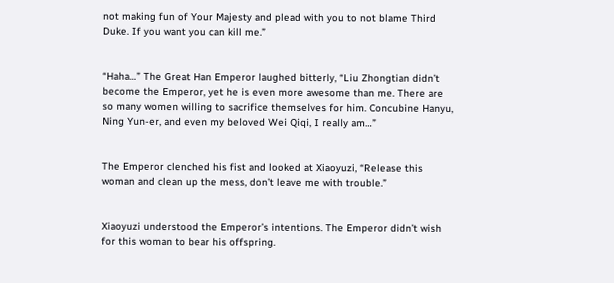not making fun of Your Majesty and plead with you to not blame Third Duke. If you want you can kill me.”


“Haha…” The Great Han Emperor laughed bitterly, “Liu Zhongtian didn’t become the Emperor, yet he is even more awesome than me. There are so many women willing to sacrifice themselves for him. Concubine Hanyu, Ning Yun-er, and even my beloved Wei Qiqi, I really am…”


The Emperor clenched his fist and looked at Xiaoyuzi, “Release this woman and clean up the mess, don’t leave me with trouble.”


Xiaoyuzi understood the Emperor’s intentions. The Emperor didn’t wish for this woman to bear his offspring.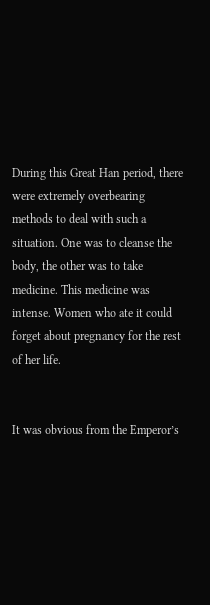During this Great Han period, there were extremely overbearing methods to deal with such a situation. One was to cleanse the body, the other was to take medicine. This medicine was intense. Women who ate it could forget about pregnancy for the rest of her life.


It was obvious from the Emperor’s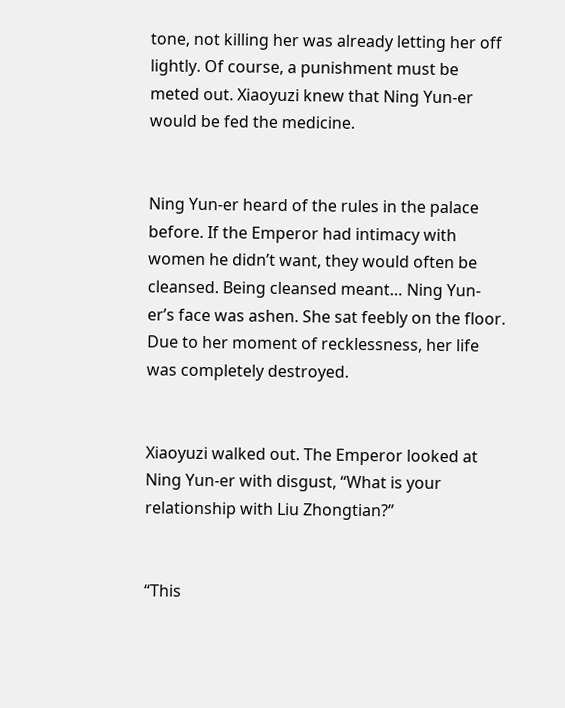tone, not killing her was already letting her off lightly. Of course, a punishment must be meted out. Xiaoyuzi knew that Ning Yun-er would be fed the medicine.


Ning Yun-er heard of the rules in the palace before. If the Emperor had intimacy with women he didn’t want, they would often be cleansed. Being cleansed meant… Ning Yun-er’s face was ashen. She sat feebly on the floor. Due to her moment of recklessness, her life was completely destroyed.


Xiaoyuzi walked out. The Emperor looked at Ning Yun-er with disgust, “What is your relationship with Liu Zhongtian?”


“This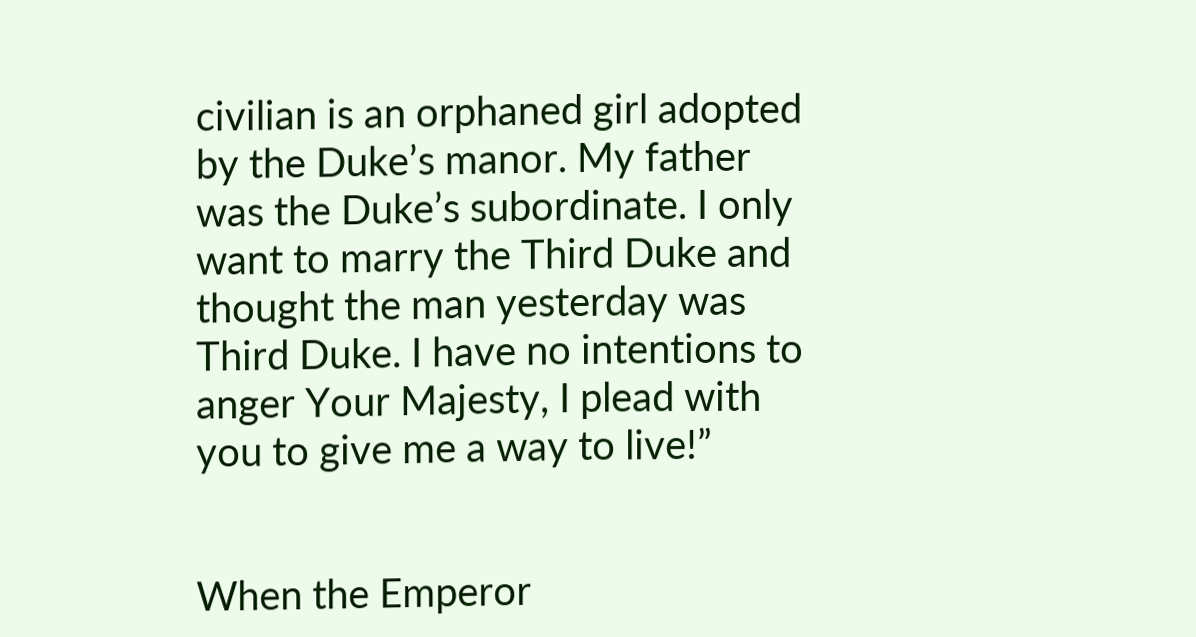civilian is an orphaned girl adopted by the Duke’s manor. My father was the Duke’s subordinate. I only want to marry the Third Duke and thought the man yesterday was Third Duke. I have no intentions to anger Your Majesty, I plead with you to give me a way to live!”


When the Emperor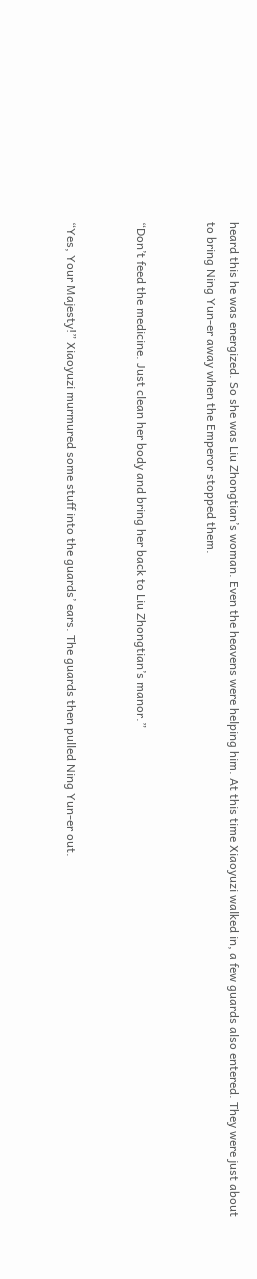heard this he was energized. So she was Liu Zhongtian’s woman. Even the heavens were helping him. At this time Xiaoyuzi walked in, a few guards also entered. They were just about to bring Ning Yun-er away when the Emperor stopped them.


“Don’t feed the medicine. Just clean her body and bring her back to Liu Zhongtian’s manor.”


“Yes, Your Majesty!” Xiaoyuzi murmured some stuff into the guards’ ears. The guards then pulled Ning Yun-er out.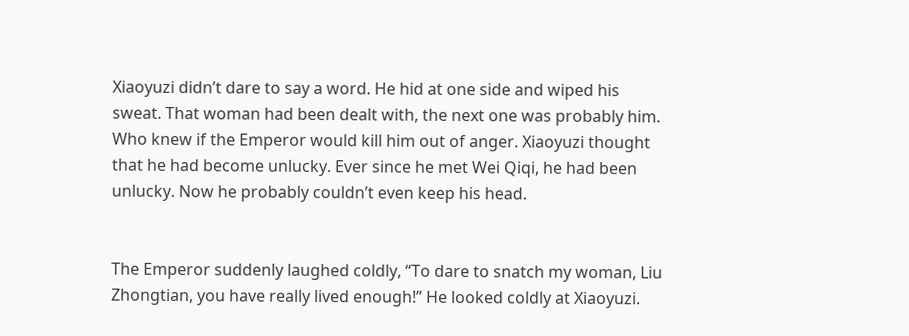Xiaoyuzi didn’t dare to say a word. He hid at one side and wiped his sweat. That woman had been dealt with, the next one was probably him. Who knew if the Emperor would kill him out of anger. Xiaoyuzi thought that he had become unlucky. Ever since he met Wei Qiqi, he had been unlucky. Now he probably couldn’t even keep his head.


The Emperor suddenly laughed coldly, “To dare to snatch my woman, Liu Zhongtian, you have really lived enough!” He looked coldly at Xiaoyuzi.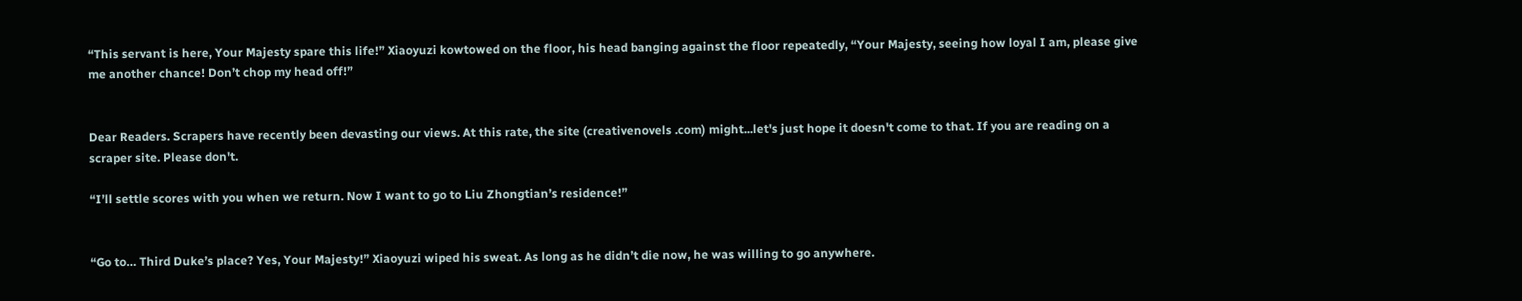“This servant is here, Your Majesty spare this life!” Xiaoyuzi kowtowed on the floor, his head banging against the floor repeatedly, “Your Majesty, seeing how loyal I am, please give me another chance! Don’t chop my head off!”


Dear Readers. Scrapers have recently been devasting our views. At this rate, the site (creativenovels .com) might...let's just hope it doesn't come to that. If you are reading on a scraper site. Please don't.

“I’ll settle scores with you when we return. Now I want to go to Liu Zhongtian’s residence!”


“Go to… Third Duke’s place? Yes, Your Majesty!” Xiaoyuzi wiped his sweat. As long as he didn’t die now, he was willing to go anywhere.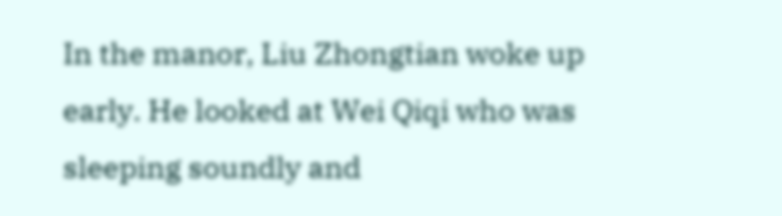In the manor, Liu Zhongtian woke up early. He looked at Wei Qiqi who was sleeping soundly and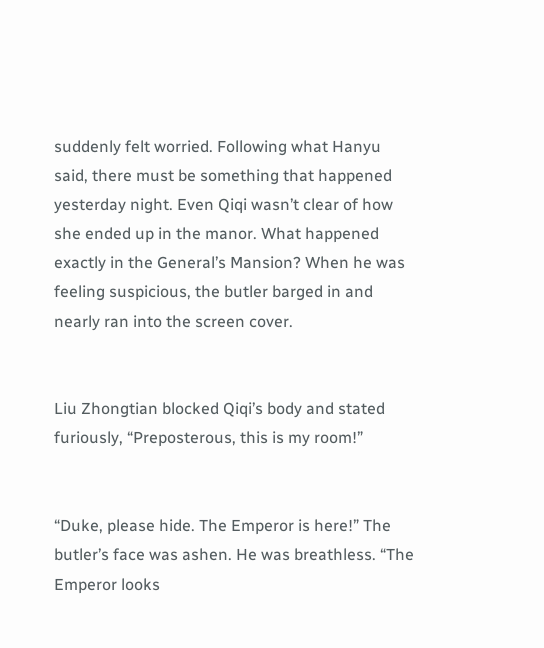suddenly felt worried. Following what Hanyu said, there must be something that happened yesterday night. Even Qiqi wasn’t clear of how she ended up in the manor. What happened exactly in the General’s Mansion? When he was feeling suspicious, the butler barged in and nearly ran into the screen cover.


Liu Zhongtian blocked Qiqi’s body and stated furiously, “Preposterous, this is my room!”


“Duke, please hide. The Emperor is here!” The butler’s face was ashen. He was breathless. “The Emperor looks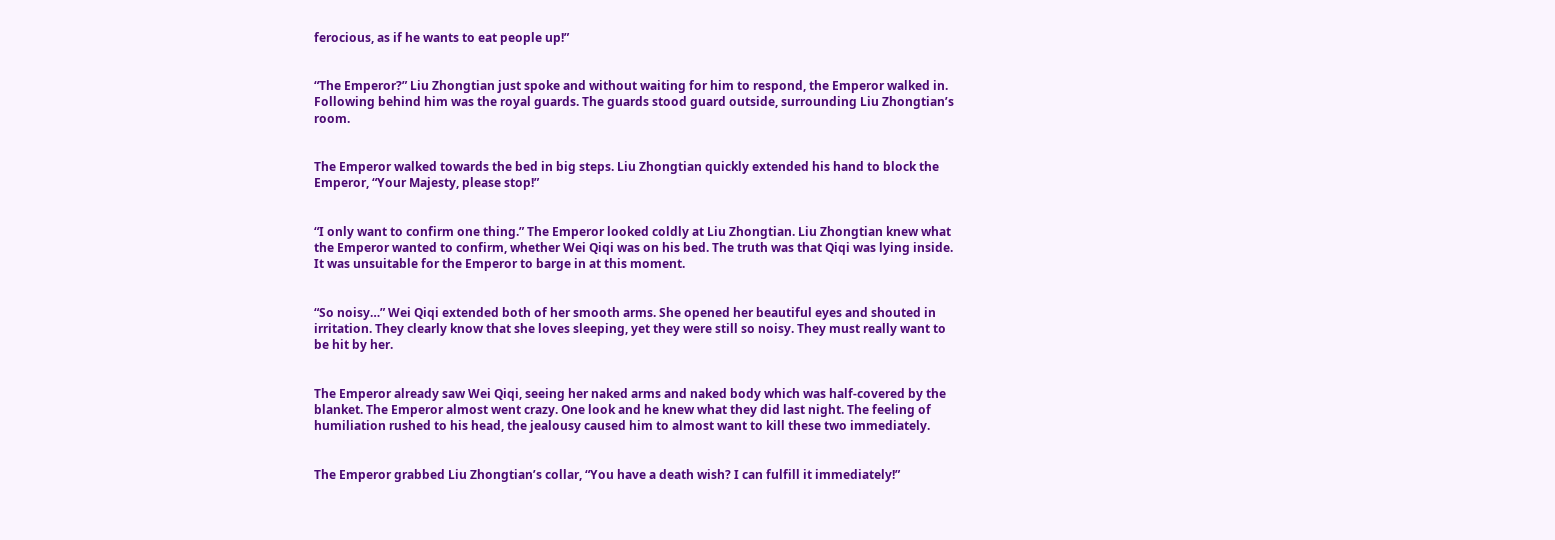ferocious, as if he wants to eat people up!”


“The Emperor?” Liu Zhongtian just spoke and without waiting for him to respond, the Emperor walked in. Following behind him was the royal guards. The guards stood guard outside, surrounding Liu Zhongtian’s room.


The Emperor walked towards the bed in big steps. Liu Zhongtian quickly extended his hand to block the Emperor, “Your Majesty, please stop!”


“I only want to confirm one thing.” The Emperor looked coldly at Liu Zhongtian. Liu Zhongtian knew what the Emperor wanted to confirm, whether Wei Qiqi was on his bed. The truth was that Qiqi was lying inside. It was unsuitable for the Emperor to barge in at this moment.


“So noisy…” Wei Qiqi extended both of her smooth arms. She opened her beautiful eyes and shouted in irritation. They clearly know that she loves sleeping, yet they were still so noisy. They must really want to be hit by her.


The Emperor already saw Wei Qiqi, seeing her naked arms and naked body which was half-covered by the blanket. The Emperor almost went crazy. One look and he knew what they did last night. The feeling of humiliation rushed to his head, the jealousy caused him to almost want to kill these two immediately.


The Emperor grabbed Liu Zhongtian’s collar, “You have a death wish? I can fulfill it immediately!”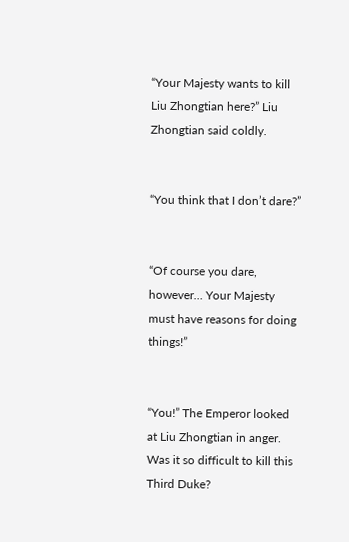“Your Majesty wants to kill Liu Zhongtian here?” Liu Zhongtian said coldly.


“You think that I don’t dare?”


“Of course you dare, however… Your Majesty must have reasons for doing things!”


“You!” The Emperor looked at Liu Zhongtian in anger. Was it so difficult to kill this Third Duke?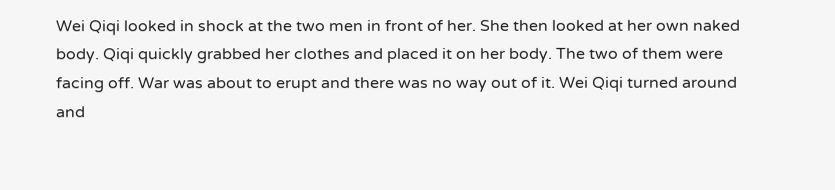Wei Qiqi looked in shock at the two men in front of her. She then looked at her own naked body. Qiqi quickly grabbed her clothes and placed it on her body. The two of them were facing off. War was about to erupt and there was no way out of it. Wei Qiqi turned around and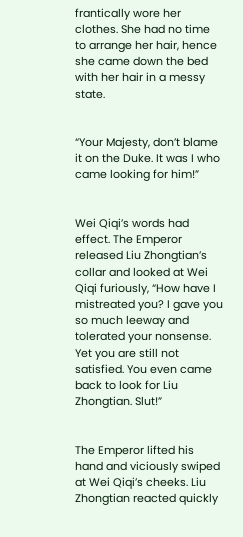frantically wore her clothes. She had no time to arrange her hair, hence she came down the bed with her hair in a messy state.


“Your Majesty, don’t blame it on the Duke. It was I who came looking for him!”


Wei Qiqi’s words had effect. The Emperor released Liu Zhongtian’s collar and looked at Wei Qiqi furiously, “How have I mistreated you? I gave you so much leeway and tolerated your nonsense. Yet you are still not satisfied. You even came back to look for Liu Zhongtian. Slut!”


The Emperor lifted his hand and viciously swiped at Wei Qiqi’s cheeks. Liu Zhongtian reacted quickly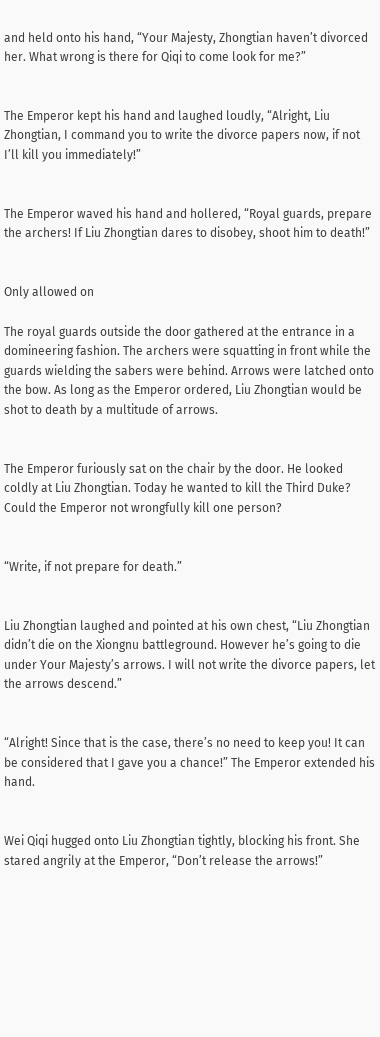and held onto his hand, “Your Majesty, Zhongtian haven’t divorced her. What wrong is there for Qiqi to come look for me?”


The Emperor kept his hand and laughed loudly, “Alright, Liu Zhongtian, I command you to write the divorce papers now, if not I’ll kill you immediately!”


The Emperor waved his hand and hollered, “Royal guards, prepare the archers! If Liu Zhongtian dares to disobey, shoot him to death!”


Only allowed on

The royal guards outside the door gathered at the entrance in a domineering fashion. The archers were squatting in front while the guards wielding the sabers were behind. Arrows were latched onto the bow. As long as the Emperor ordered, Liu Zhongtian would be shot to death by a multitude of arrows.


The Emperor furiously sat on the chair by the door. He looked coldly at Liu Zhongtian. Today he wanted to kill the Third Duke? Could the Emperor not wrongfully kill one person?


“Write, if not prepare for death.”


Liu Zhongtian laughed and pointed at his own chest, “Liu Zhongtian didn’t die on the Xiongnu battleground. However he’s going to die under Your Majesty’s arrows. I will not write the divorce papers, let the arrows descend.”


“Alright! Since that is the case, there’s no need to keep you! It can be considered that I gave you a chance!” The Emperor extended his hand.


Wei Qiqi hugged onto Liu Zhongtian tightly, blocking his front. She stared angrily at the Emperor, “Don’t release the arrows!”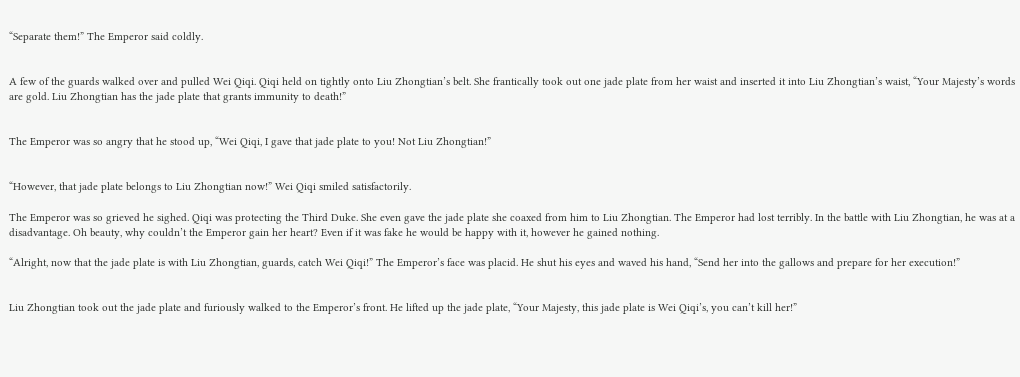“Separate them!” The Emperor said coldly.


A few of the guards walked over and pulled Wei Qiqi. Qiqi held on tightly onto Liu Zhongtian’s belt. She frantically took out one jade plate from her waist and inserted it into Liu Zhongtian’s waist, “Your Majesty’s words are gold. Liu Zhongtian has the jade plate that grants immunity to death!”


The Emperor was so angry that he stood up, “Wei Qiqi, I gave that jade plate to you! Not Liu Zhongtian!”


“However, that jade plate belongs to Liu Zhongtian now!” Wei Qiqi smiled satisfactorily.

The Emperor was so grieved he sighed. Qiqi was protecting the Third Duke. She even gave the jade plate she coaxed from him to Liu Zhongtian. The Emperor had lost terribly. In the battle with Liu Zhongtian, he was at a disadvantage. Oh beauty, why couldn’t the Emperor gain her heart? Even if it was fake he would be happy with it, however he gained nothing.

“Alright, now that the jade plate is with Liu Zhongtian, guards, catch Wei Qiqi!” The Emperor’s face was placid. He shut his eyes and waved his hand, “Send her into the gallows and prepare for her execution!”


Liu Zhongtian took out the jade plate and furiously walked to the Emperor’s front. He lifted up the jade plate, “Your Majesty, this jade plate is Wei Qiqi’s, you can’t kill her!”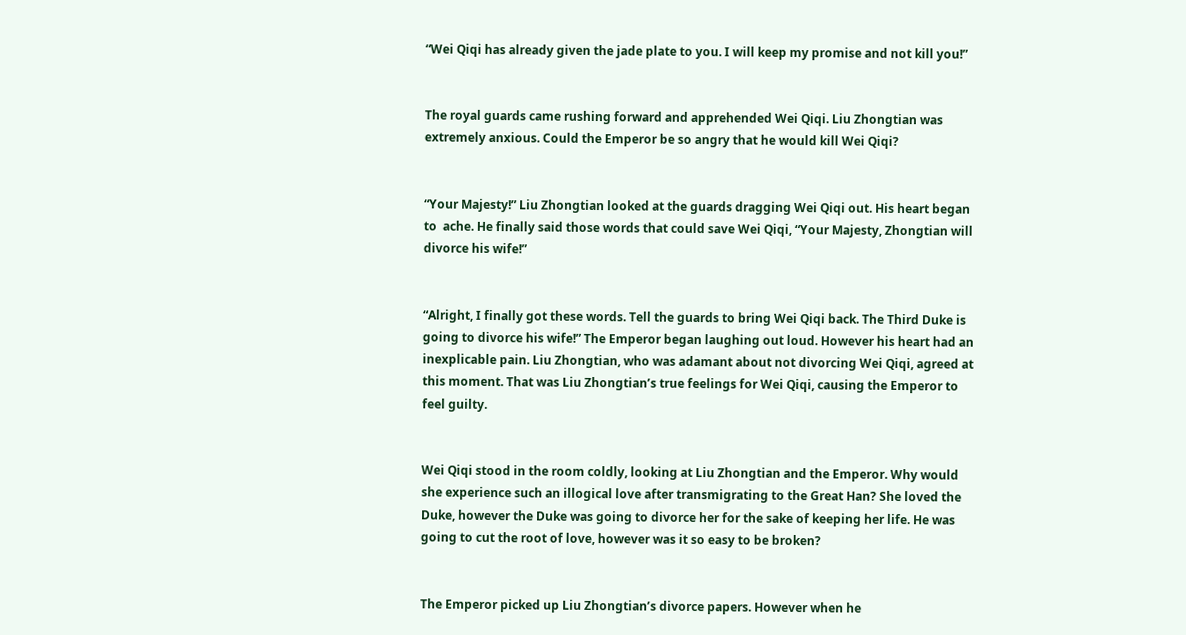“Wei Qiqi has already given the jade plate to you. I will keep my promise and not kill you!”


The royal guards came rushing forward and apprehended Wei Qiqi. Liu Zhongtian was extremely anxious. Could the Emperor be so angry that he would kill Wei Qiqi?


“Your Majesty!” Liu Zhongtian looked at the guards dragging Wei Qiqi out. His heart began to  ache. He finally said those words that could save Wei Qiqi, “Your Majesty, Zhongtian will divorce his wife!”


“Alright, I finally got these words. Tell the guards to bring Wei Qiqi back. The Third Duke is going to divorce his wife!” The Emperor began laughing out loud. However his heart had an inexplicable pain. Liu Zhongtian, who was adamant about not divorcing Wei Qiqi, agreed at this moment. That was Liu Zhongtian’s true feelings for Wei Qiqi, causing the Emperor to feel guilty.


Wei Qiqi stood in the room coldly, looking at Liu Zhongtian and the Emperor. Why would she experience such an illogical love after transmigrating to the Great Han? She loved the Duke, however the Duke was going to divorce her for the sake of keeping her life. He was going to cut the root of love, however was it so easy to be broken?


The Emperor picked up Liu Zhongtian’s divorce papers. However when he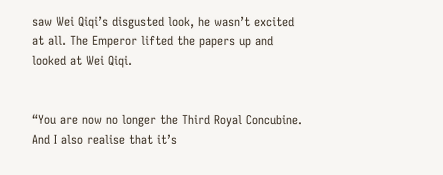saw Wei Qiqi’s disgusted look, he wasn’t excited at all. The Emperor lifted the papers up and looked at Wei Qiqi.


“You are now no longer the Third Royal Concubine. And I also realise that it’s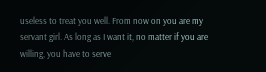useless to treat you well. From now on you are my servant girl. As long as I want it, no matter if you are willing, you have to serve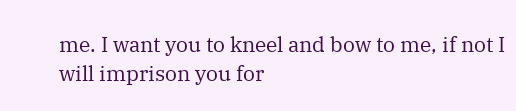me. I want you to kneel and bow to me, if not I will imprison you for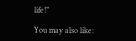life!”

You may also like: